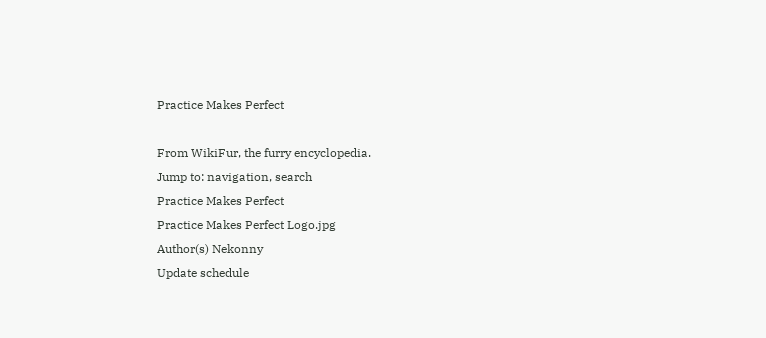Practice Makes Perfect

From WikiFur, the furry encyclopedia.
Jump to: navigation, search
Practice Makes Perfect
Practice Makes Perfect Logo.jpg
Author(s) Nekonny
Update schedule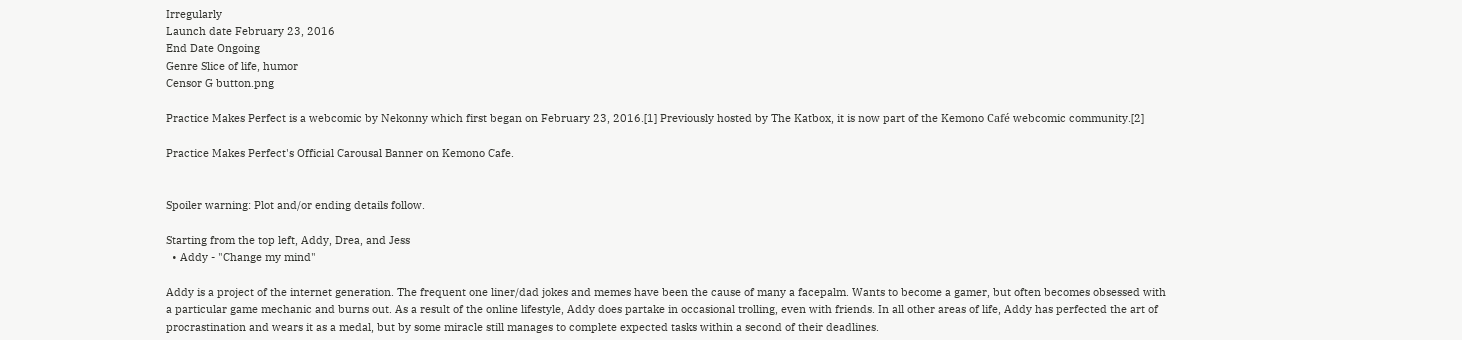Irregularly
Launch date February 23, 2016
End Date Ongoing
Genre Slice of life, humor
Censor G button.png

Practice Makes Perfect is a webcomic by Nekonny which first began on February 23, 2016.[1] Previously hosted by The Katbox, it is now part of the Kemono Café webcomic community.[2]

Practice Makes Perfect's Official Carousal Banner on Kemono Cafe.


Spoiler warning: Plot and/or ending details follow.

Starting from the top left, Addy, Drea, and Jess
  • Addy - "Change my mind"

Addy is a project of the internet generation. The frequent one liner/dad jokes and memes have been the cause of many a facepalm. Wants to become a gamer, but often becomes obsessed with a particular game mechanic and burns out. As a result of the online lifestyle, Addy does partake in occasional trolling, even with friends. In all other areas of life, Addy has perfected the art of procrastination and wears it as a medal, but by some miracle still manages to complete expected tasks within a second of their deadlines.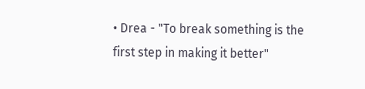• Drea - "To break something is the first step in making it better"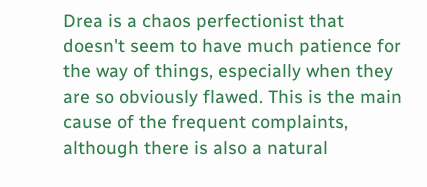Drea is a chaos perfectionist that doesn't seem to have much patience for the way of things, especially when they are so obviously flawed. This is the main cause of the frequent complaints, although there is also a natural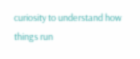curiosity to understand how things run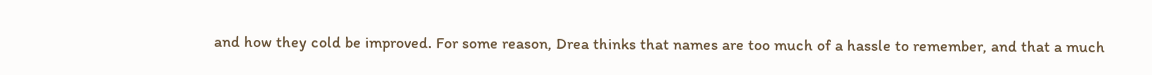and how they cold be improved. For some reason, Drea thinks that names are too much of a hassle to remember, and that a much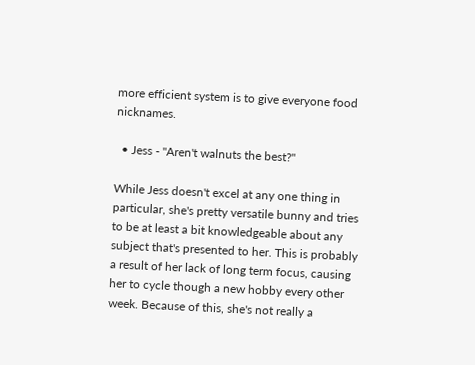more efficient system is to give everyone food nicknames.

  • Jess - "Aren't walnuts the best?"

While Jess doesn't excel at any one thing in particular, she's pretty versatile bunny and tries to be at least a bit knowledgeable about any subject that's presented to her. This is probably a result of her lack of long term focus, causing her to cycle though a new hobby every other week. Because of this, she's not really a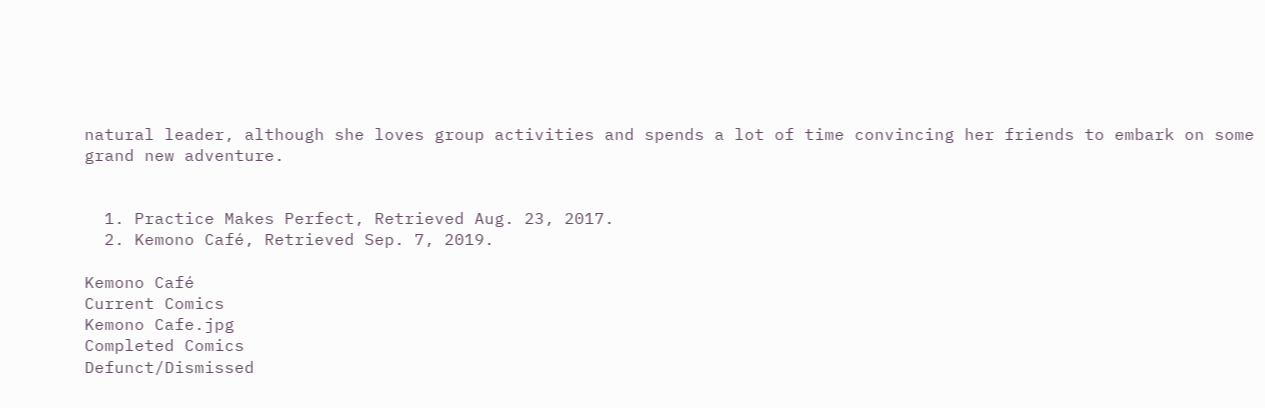natural leader, although she loves group activities and spends a lot of time convincing her friends to embark on some grand new adventure.


  1. Practice Makes Perfect, Retrieved Aug. 23, 2017.
  2. Kemono Café, Retrieved Sep. 7, 2019.

Kemono Café
Current Comics
Kemono Cafe.jpg
Completed Comics
Defunct/Dismissed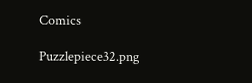Comics

Puzzlepiece32.png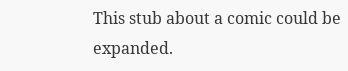This stub about a comic could be expanded.